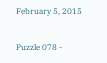February 5, 2015

Puzzle 078 -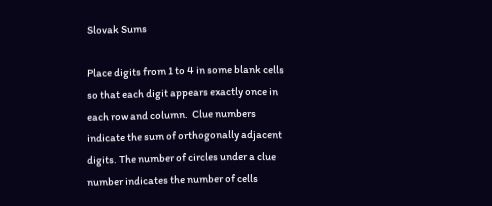Slovak Sums

Place digits from 1 to 4 in some blank cells so that each digit appears exactly once in each row and column.  Clue numbers indicate the sum of orthogonally adjacent digits. The number of circles under a clue number indicates the number of cells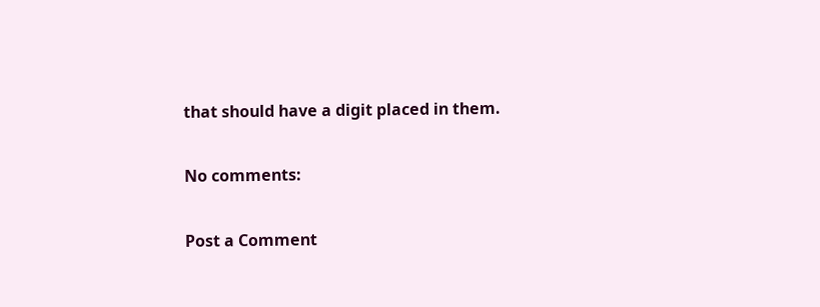that should have a digit placed in them.

No comments:

Post a Comment